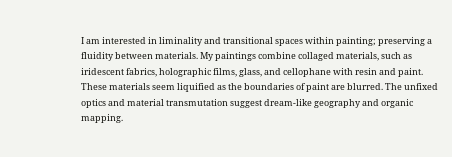I am interested in liminality and transitional spaces within painting; preserving a fluidity between materials. My paintings combine collaged materials, such as iridescent fabrics, holographic films, glass, and cellophane with resin and paint. These materials seem liquified as the boundaries of paint are blurred. The unfixed optics and material transmutation suggest dream-like geography and organic mapping.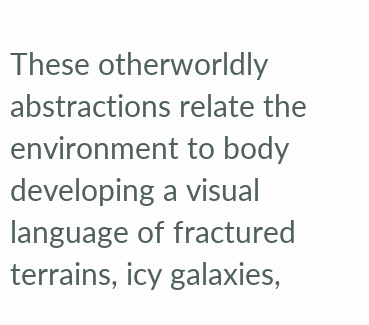These otherworldly abstractions relate the environment to body developing a visual language of fractured terrains, icy galaxies,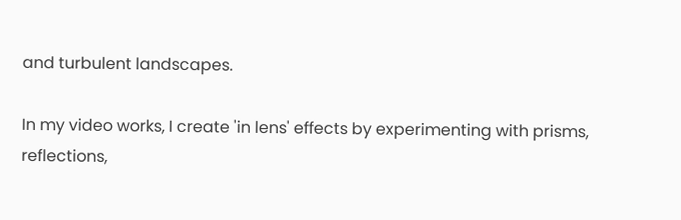and turbulent landscapes.

In my video works, I create 'in lens' effects by experimenting with prisms, reflections,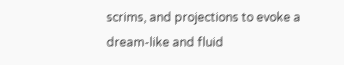scrims, and projections to evoke a dream-like and fluid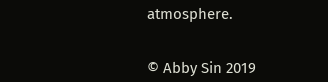atmosphere.


© Abby Sin 2019